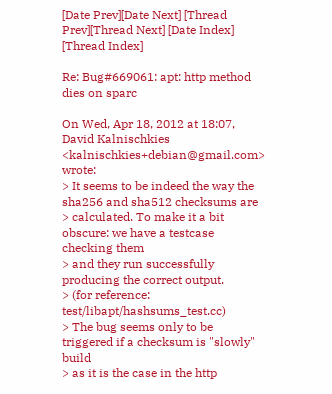[Date Prev][Date Next] [Thread Prev][Thread Next] [Date Index] [Thread Index]

Re: Bug#669061: apt: http method dies on sparc

On Wed, Apr 18, 2012 at 18:07, David Kalnischkies
<kalnischkies+debian@gmail.com> wrote:
> It seems to be indeed the way the sha256 and sha512 checksums are
> calculated. To make it a bit obscure: we have a testcase checking them
> and they run successfully producing the correct output.
> (for reference: test/libapt/hashsums_test.cc)
> The bug seems only to be triggered if a checksum is "slowly" build
> as it is the case in the http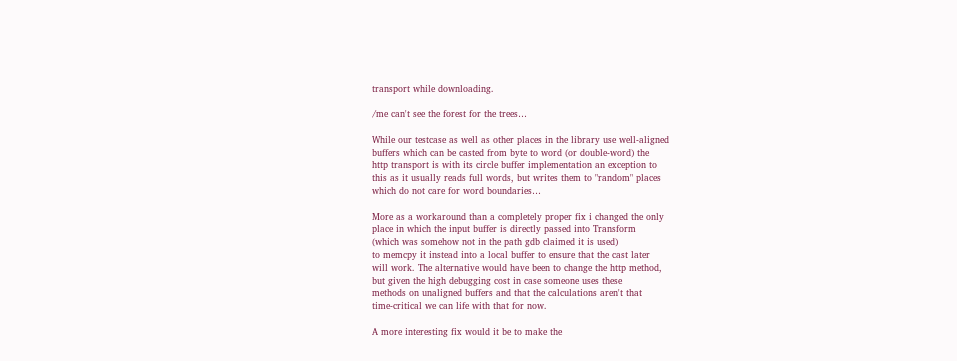transport while downloading.

/me can't see the forest for the trees…

While our testcase as well as other places in the library use well-aligned
buffers which can be casted from byte to word (or double-word) the
http transport is with its circle buffer implementation an exception to
this as it usually reads full words, but writes them to "random" places
which do not care for word boundaries…

More as a workaround than a completely proper fix i changed the only
place in which the input buffer is directly passed into Transform
(which was somehow not in the path gdb claimed it is used)
to memcpy it instead into a local buffer to ensure that the cast later
will work. The alternative would have been to change the http method,
but given the high debugging cost in case someone uses these
methods on unaligned buffers and that the calculations aren't that
time-critical we can life with that for now.

A more interesting fix would it be to make the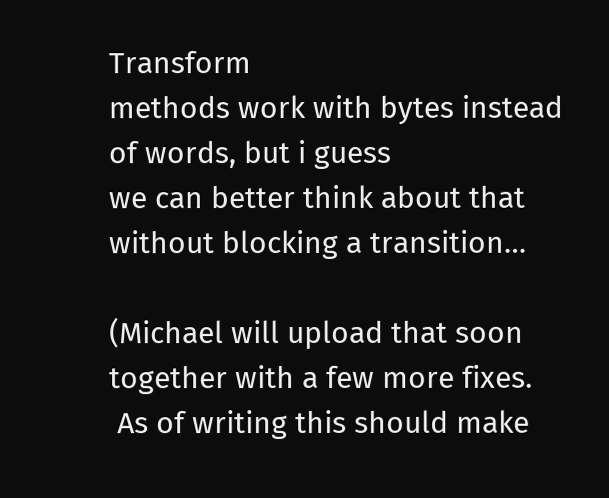Transform
methods work with bytes instead of words, but i guess
we can better think about that without blocking a transition…

(Michael will upload that soon together with a few more fixes.
 As of writing this should make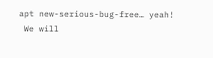apt new-serious-bug-free… yeah!
 We will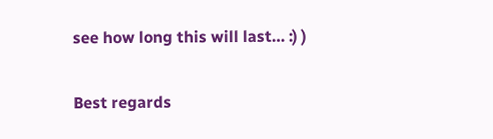see how long this will last… :) )

Best regards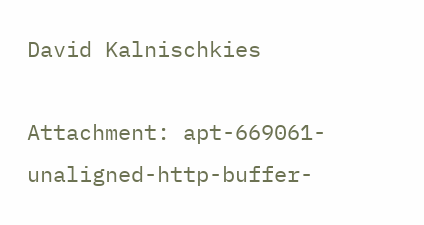David Kalnischkies

Attachment: apt-669061-unaligned-http-buffer-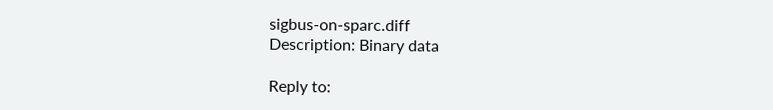sigbus-on-sparc.diff
Description: Binary data

Reply to: